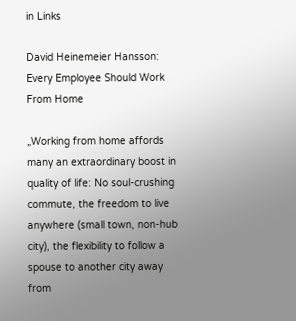in Links

David Heinemeier Hansson: Every Employee Should Work From Home

„Working from home affords many an extraordinary boost in quality of life: No soul-crushing commute, the freedom to live anywhere (small town, non-hub city), the flexibility to follow a spouse to another city away from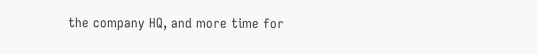the company HQ, and more time for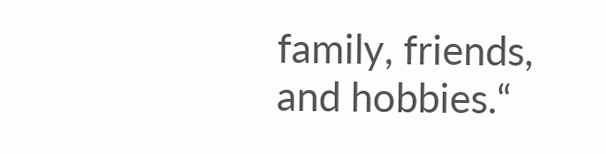family, friends, and hobbies.“